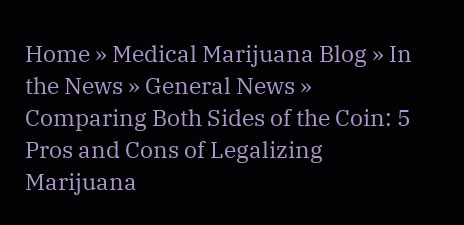Home » Medical Marijuana Blog » In the News » General News » Comparing Both Sides of the Coin: 5 Pros and Cons of Legalizing Marijuana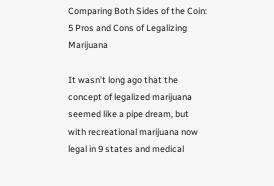Comparing Both Sides of the Coin: 5 Pros and Cons of Legalizing Marijuana

It wasn’t long ago that the concept of legalized marijuana seemed like a pipe dream, but with recreational marijuana now legal in 9 states and medical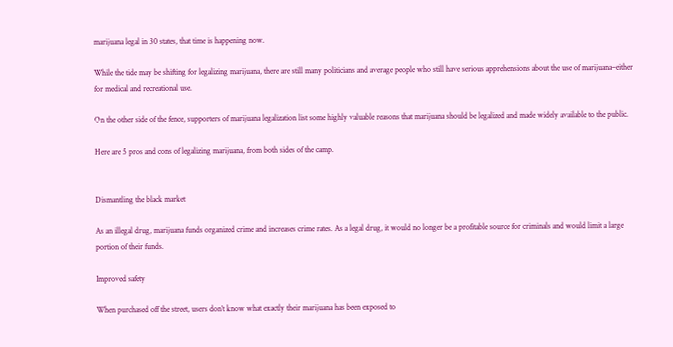marijuana legal in 30 states, that time is happening now.

While the tide may be shifting for legalizing marijuana, there are still many politicians and average people who still have serious apprehensions about the use of marijuana–either for medical and recreational use.

On the other side of the fence, supporters of marijuana legalization list some highly valuable reasons that marijuana should be legalized and made widely available to the public.

Here are 5 pros and cons of legalizing marijuana, from both sides of the camp.


Dismantling the black market

As an illegal drug, marijuana funds organized crime and increases crime rates. As a legal drug, it would no longer be a profitable source for criminals and would limit a large portion of their funds.

Improved safety

When purchased off the street, users don’t know what exactly their marijuana has been exposed to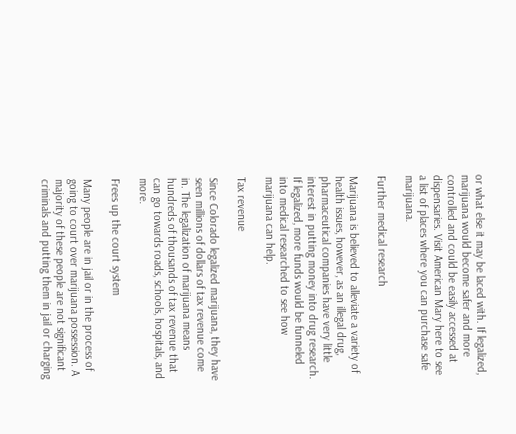or what else it may be laced with. If legalized, marijuana would become safer and more controlled and could be easily accessed at dispensaries. Visit American Mary here to see a list of places where you can purchase safe marijuana.

Further medical research

Marijuana is believed to alleviate a variety of health issues, however, as an illegal drug, pharmaceutical companies have very little interest in putting money into drug research. If legalized, more funds would be funneled into medical researched to see how marijuana can help.

Tax revenue

Since Colorado legalized marijuana, they have seen millions of dollars of tax revenue come in. The legalization of marijuana means hundreds of thousands of tax revenue that can go towards roads, schools, hospitals, and more.

Frees up the court system

Many people are in jail or in the process of going to court over marijuana possession. A majority of these people are not significant criminals and putting them in jail or charging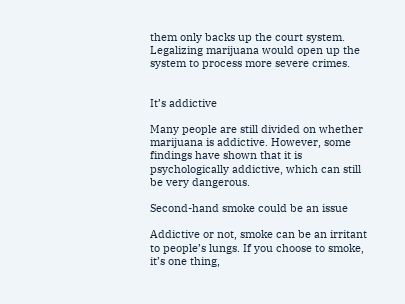them only backs up the court system. Legalizing marijuana would open up the system to process more severe crimes.


It’s addictive

Many people are still divided on whether marijuana is addictive. However, some findings have shown that it is psychologically addictive, which can still be very dangerous.

Second-hand smoke could be an issue

Addictive or not, smoke can be an irritant to people’s lungs. If you choose to smoke, it’s one thing,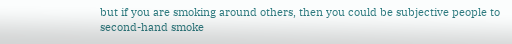but if you are smoking around others, then you could be subjective people to second-hand smoke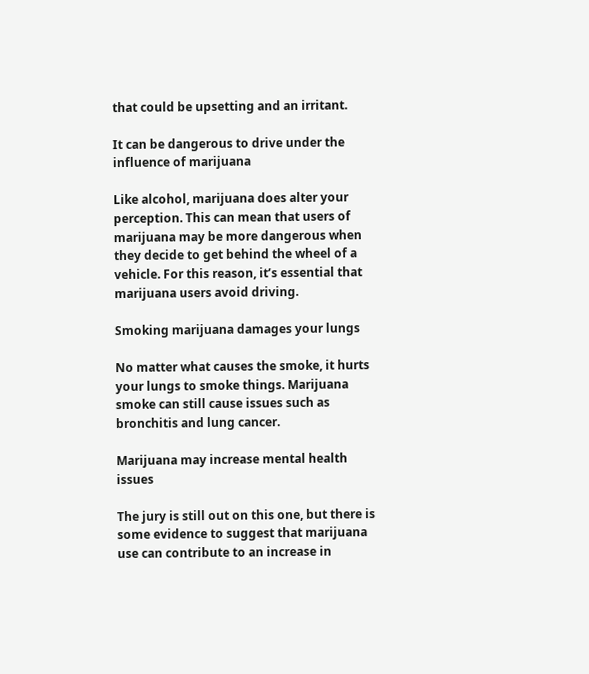that could be upsetting and an irritant.

It can be dangerous to drive under the influence of marijuana

Like alcohol, marijuana does alter your perception. This can mean that users of marijuana may be more dangerous when they decide to get behind the wheel of a vehicle. For this reason, it’s essential that marijuana users avoid driving.

Smoking marijuana damages your lungs

No matter what causes the smoke, it hurts your lungs to smoke things. Marijuana smoke can still cause issues such as bronchitis and lung cancer.

Marijuana may increase mental health issues

The jury is still out on this one, but there is some evidence to suggest that marijuana use can contribute to an increase in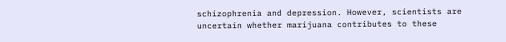schizophrenia and depression. However, scientists are uncertain whether marijuana contributes to these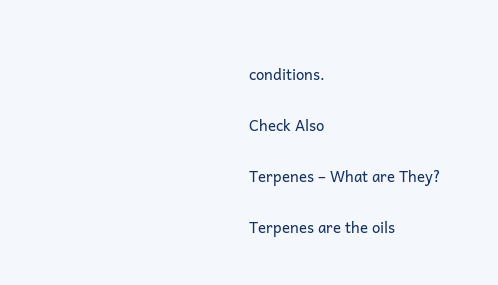conditions.

Check Also

Terpenes – What are They?

Terpenes are the oils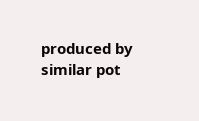produced by similar pot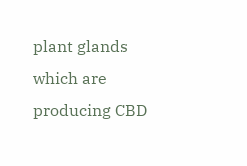plant glands which are producing CBD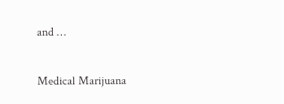and …

Medical Marijuana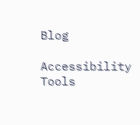Blog

Accessibility Tools